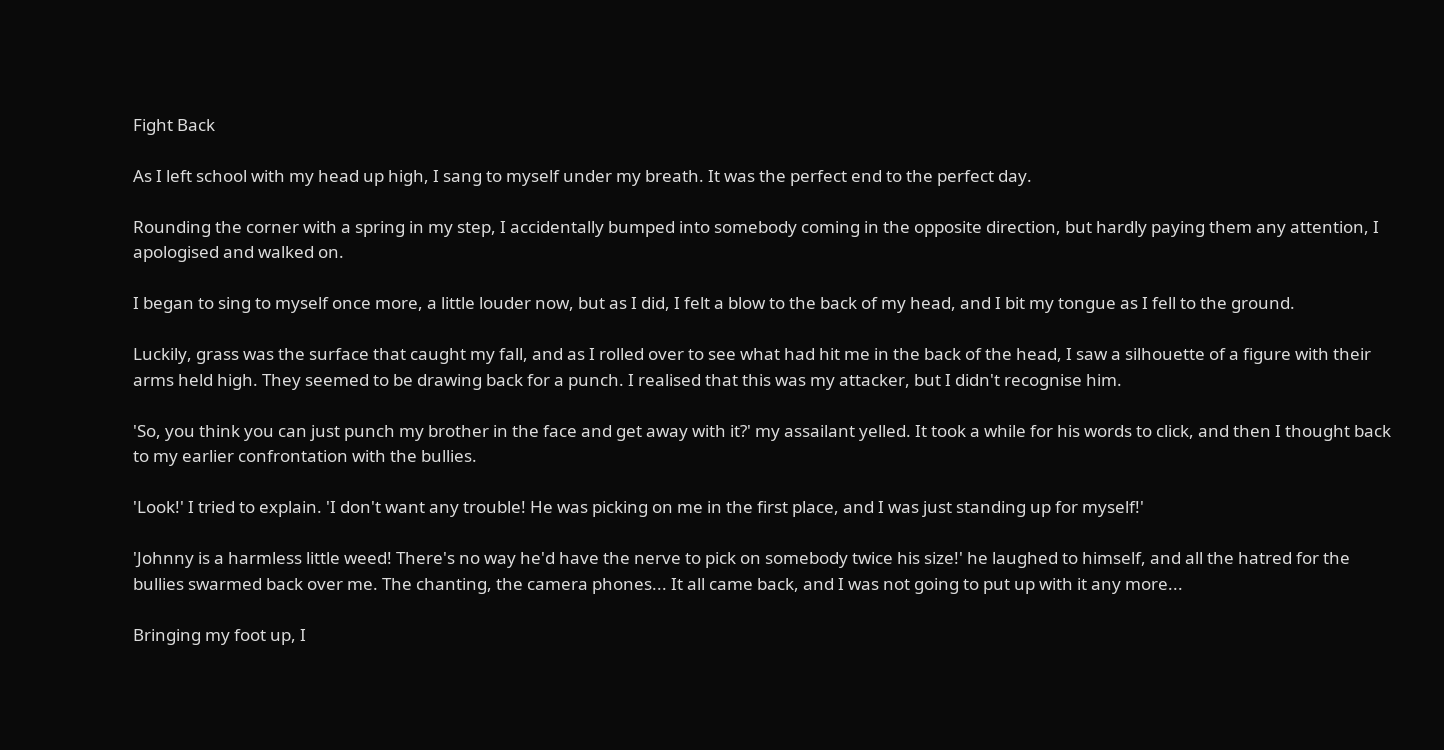Fight Back

As I left school with my head up high, I sang to myself under my breath. It was the perfect end to the perfect day.

Rounding the corner with a spring in my step, I accidentally bumped into somebody coming in the opposite direction, but hardly paying them any attention, I apologised and walked on.

I began to sing to myself once more, a little louder now, but as I did, I felt a blow to the back of my head, and I bit my tongue as I fell to the ground.

Luckily, grass was the surface that caught my fall, and as I rolled over to see what had hit me in the back of the head, I saw a silhouette of a figure with their arms held high. They seemed to be drawing back for a punch. I realised that this was my attacker, but I didn't recognise him.

'So, you think you can just punch my brother in the face and get away with it?' my assailant yelled. It took a while for his words to click, and then I thought back to my earlier confrontation with the bullies.

'Look!' I tried to explain. 'I don't want any trouble! He was picking on me in the first place, and I was just standing up for myself!'

'Johnny is a harmless little weed! There's no way he'd have the nerve to pick on somebody twice his size!' he laughed to himself, and all the hatred for the bullies swarmed back over me. The chanting, the camera phones... It all came back, and I was not going to put up with it any more...

Bringing my foot up, I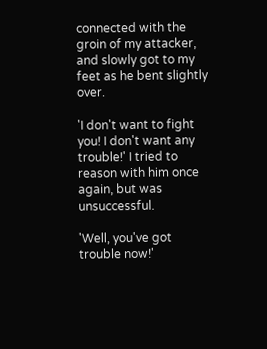connected with the groin of my attacker, and slowly got to my feet as he bent slightly over.

'I don't want to fight you! I don't want any trouble!' I tried to reason with him once again, but was unsuccessful.

'Well, you've got trouble now!'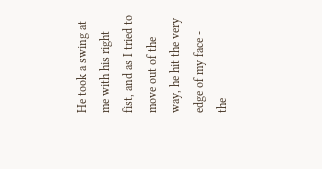He took a swing at me with his right fist, and as I tried to move out of the way, he hit the very edge of my face - the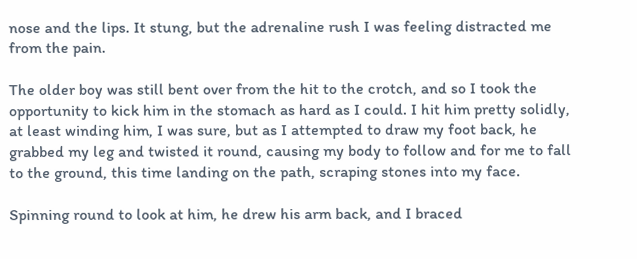nose and the lips. It stung, but the adrenaline rush I was feeling distracted me from the pain.

The older boy was still bent over from the hit to the crotch, and so I took the opportunity to kick him in the stomach as hard as I could. I hit him pretty solidly, at least winding him, I was sure, but as I attempted to draw my foot back, he grabbed my leg and twisted it round, causing my body to follow and for me to fall to the ground, this time landing on the path, scraping stones into my face.

Spinning round to look at him, he drew his arm back, and I braced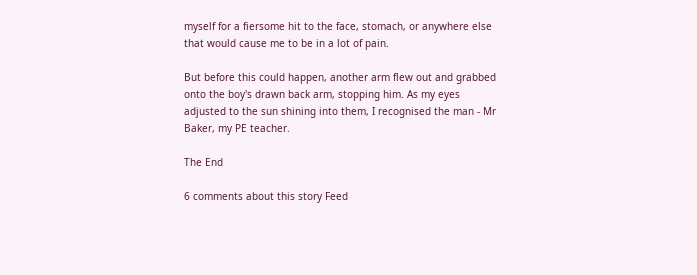myself for a fiersome hit to the face, stomach, or anywhere else that would cause me to be in a lot of pain.

But before this could happen, another arm flew out and grabbed onto the boy's drawn back arm, stopping him. As my eyes adjusted to the sun shining into them, I recognised the man - Mr Baker, my PE teacher.

The End

6 comments about this story Feed